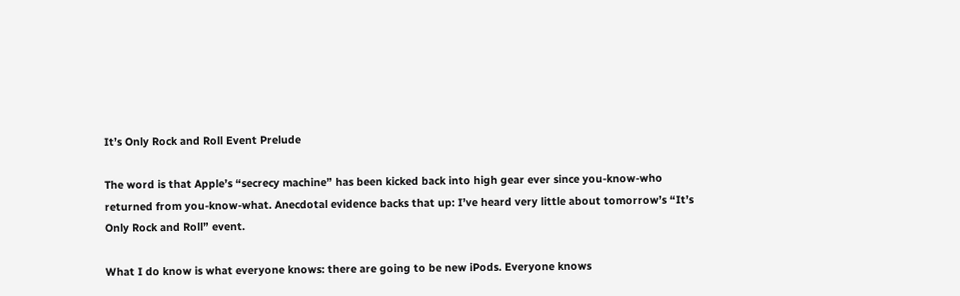It’s Only Rock and Roll Event Prelude

The word is that Apple’s “secrecy machine” has been kicked back into high gear ever since you-know-who returned from you-know-what. Anecdotal evidence backs that up: I’ve heard very little about tomorrow’s “It’s Only Rock and Roll” event.

What I do know is what everyone knows: there are going to be new iPods. Everyone knows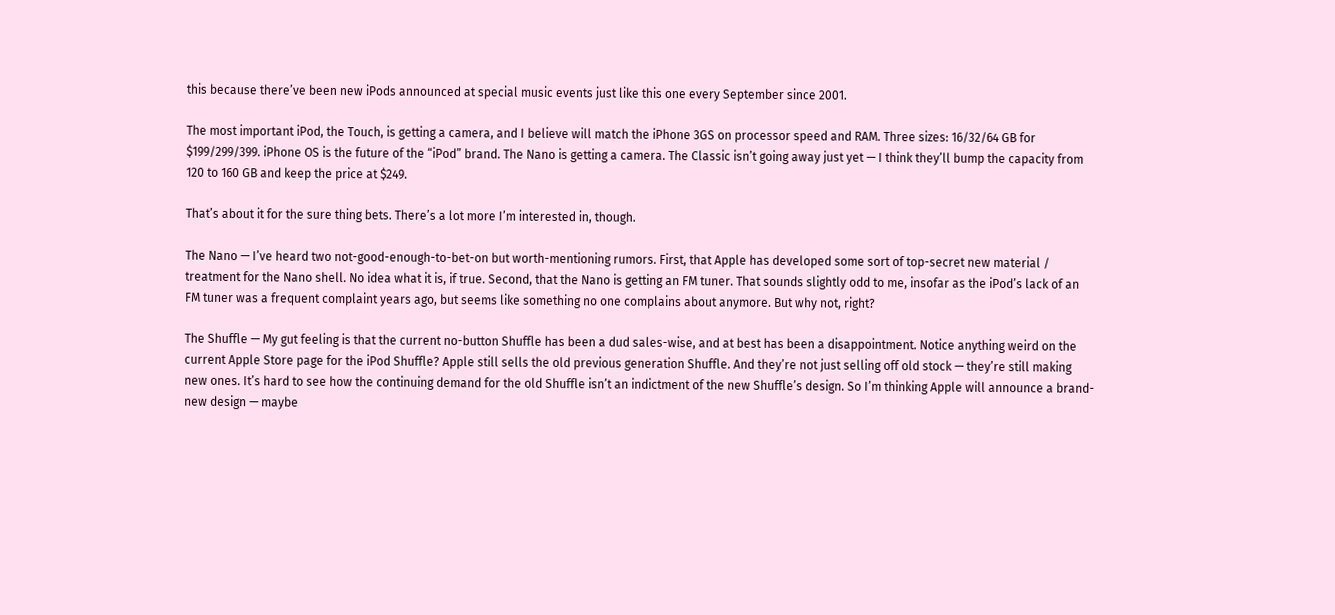this because there’ve been new iPods announced at special music events just like this one every September since 2001.

The most important iPod, the Touch, is getting a camera, and I believe will match the iPhone 3GS on processor speed and RAM. Three sizes: 16/32/64 GB for $199/299/399. iPhone OS is the future of the “iPod” brand. The Nano is getting a camera. The Classic isn’t going away just yet — I think they’ll bump the capacity from 120 to 160 GB and keep the price at $249.

That’s about it for the sure thing bets. There’s a lot more I’m interested in, though.

The Nano — I’ve heard two not-good-enough-to-bet-on but worth-mentioning rumors. First, that Apple has developed some sort of top-secret new material / treatment for the Nano shell. No idea what it is, if true. Second, that the Nano is getting an FM tuner. That sounds slightly odd to me, insofar as the iPod’s lack of an FM tuner was a frequent complaint years ago, but seems like something no one complains about anymore. But why not, right?

The Shuffle — My gut feeling is that the current no-button Shuffle has been a dud sales-wise, and at best has been a disappointment. Notice anything weird on the current Apple Store page for the iPod Shuffle? Apple still sells the old previous generation Shuffle. And they’re not just selling off old stock — they’re still making new ones. It’s hard to see how the continuing demand for the old Shuffle isn’t an indictment of the new Shuffle’s design. So I’m thinking Apple will announce a brand-new design — maybe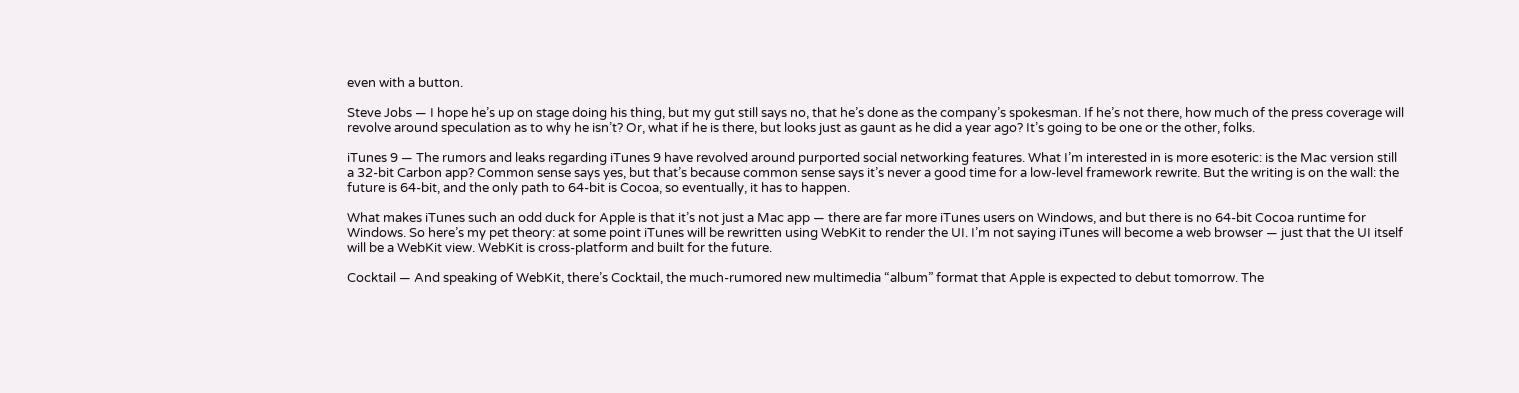even with a button.

Steve Jobs — I hope he’s up on stage doing his thing, but my gut still says no, that he’s done as the company’s spokesman. If he’s not there, how much of the press coverage will revolve around speculation as to why he isn’t? Or, what if he is there, but looks just as gaunt as he did a year ago? It’s going to be one or the other, folks.

iTunes 9 — The rumors and leaks regarding iTunes 9 have revolved around purported social networking features. What I’m interested in is more esoteric: is the Mac version still a 32-bit Carbon app? Common sense says yes, but that’s because common sense says it’s never a good time for a low-level framework rewrite. But the writing is on the wall: the future is 64-bit, and the only path to 64-bit is Cocoa, so eventually, it has to happen.

What makes iTunes such an odd duck for Apple is that it’s not just a Mac app — there are far more iTunes users on Windows, and but there is no 64-bit Cocoa runtime for Windows. So here’s my pet theory: at some point iTunes will be rewritten using WebKit to render the UI. I’m not saying iTunes will become a web browser — just that the UI itself will be a WebKit view. WebKit is cross-platform and built for the future.

Cocktail — And speaking of WebKit, there’s Cocktail, the much-rumored new multimedia “album” format that Apple is expected to debut tomorrow. The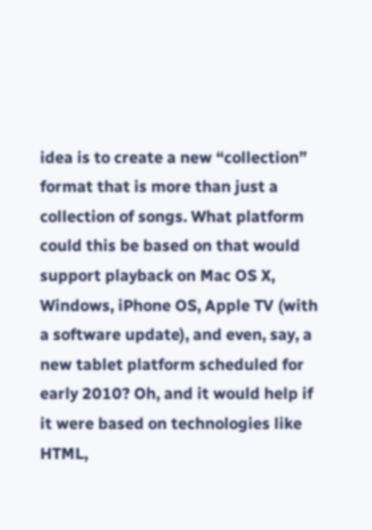idea is to create a new “collection” format that is more than just a collection of songs. What platform could this be based on that would support playback on Mac OS X, Windows, iPhone OS, Apple TV (with a software update), and even, say, a new tablet platform scheduled for early 2010? Oh, and it would help if it were based on technologies like HTML,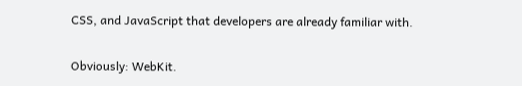CSS, and JavaScript that developers are already familiar with.

Obviously: WebKit.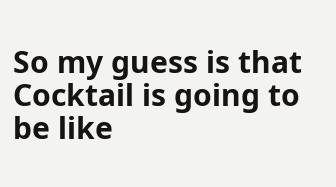So my guess is that Cocktail is going to be like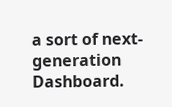a sort of next-generation Dashboard.